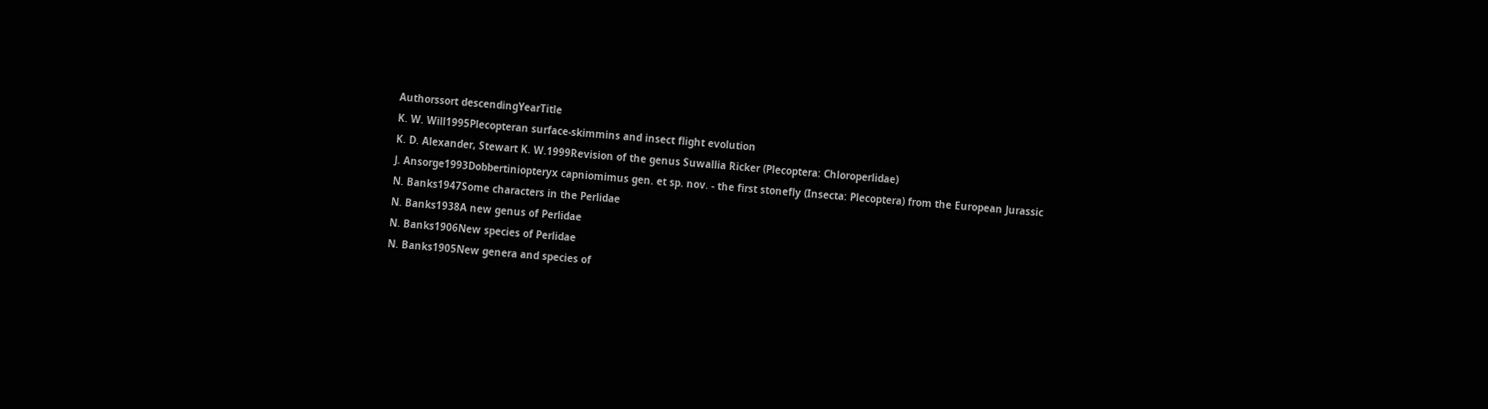Authorssort descendingYearTitle
K. W. Will1995Plecopteran surface-skimmins and insect flight evolution
K. D. Alexander, Stewart K. W.1999Revision of the genus Suwallia Ricker (Plecoptera: Chloroperlidae)
J. Ansorge1993Dobbertiniopteryx capniomimus gen. et sp. nov. - the first stonefly (Insecta: Plecoptera) from the European Jurassic
N. Banks1947Some characters in the Perlidae
N. Banks1938A new genus of Perlidae
N. Banks1906New species of Perlidae
N. Banks1905New genera and species of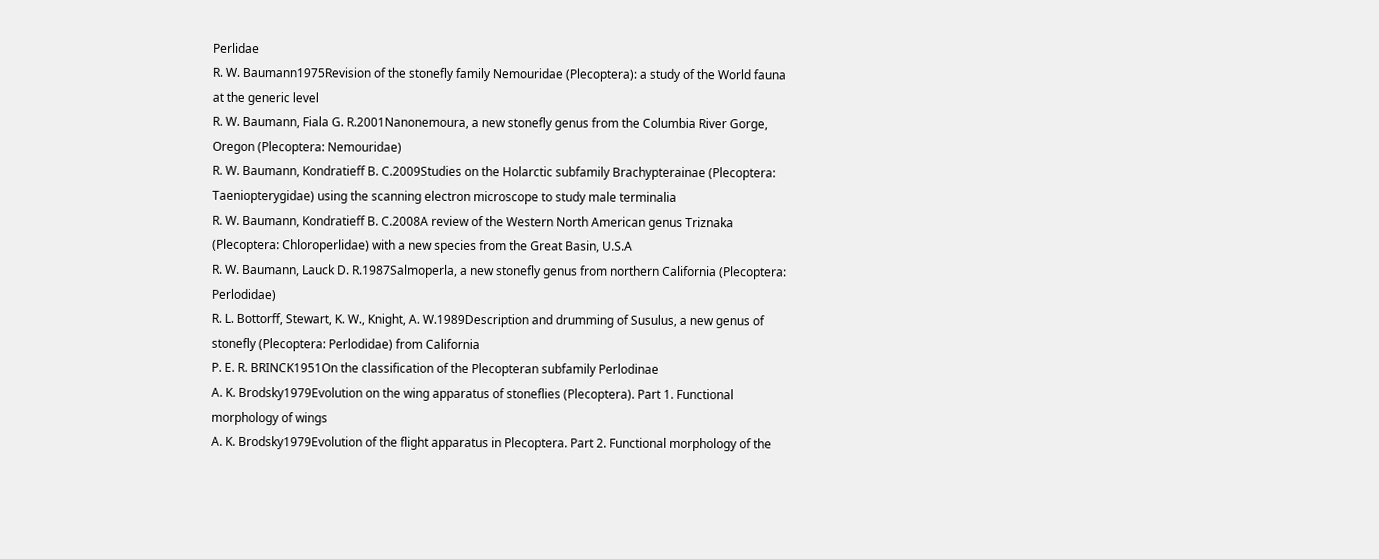Perlidae
R. W. Baumann1975Revision of the stonefly family Nemouridae (Plecoptera): a study of the World fauna at the generic level
R. W. Baumann, Fiala G. R.2001Nanonemoura, a new stonefly genus from the Columbia River Gorge, Oregon (Plecoptera: Nemouridae)
R. W. Baumann, Kondratieff B. C.2009Studies on the Holarctic subfamily Brachypterainae (Plecoptera: Taeniopterygidae) using the scanning electron microscope to study male terminalia
R. W. Baumann, Kondratieff B. C.2008A review of the Western North American genus Triznaka (Plecoptera: Chloroperlidae) with a new species from the Great Basin, U.S.A
R. W. Baumann, Lauck D. R.1987Salmoperla, a new stonefly genus from northern California (Plecoptera: Perlodidae)
R. L. Bottorff, Stewart, K. W., Knight, A. W.1989Description and drumming of Susulus, a new genus of stonefly (Plecoptera: Perlodidae) from California
P. E. R. BRINCK1951On the classification of the Plecopteran subfamily Perlodinae
A. K. Brodsky1979Evolution on the wing apparatus of stoneflies (Plecoptera). Part 1. Functional morphology of wings
A. K. Brodsky1979Evolution of the flight apparatus in Plecoptera. Part 2. Functional morphology of the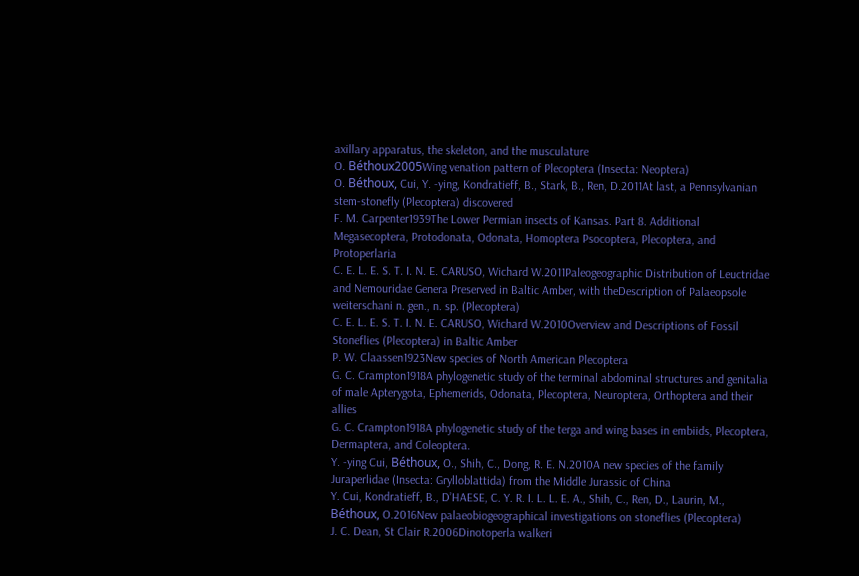axillary apparatus, the skeleton, and the musculature
O. Béthoux2005Wing venation pattern of Plecoptera (Insecta: Neoptera)
O. Béthoux, Cui, Y. -ying, Kondratieff, B., Stark, B., Ren, D.2011At last, a Pennsylvanian stem-stonefly (Plecoptera) discovered
F. M. Carpenter1939The Lower Permian insects of Kansas. Part 8. Additional Megasecoptera, Protodonata, Odonata, Homoptera Psocoptera, Plecoptera, and Protoperlaria
C. E. L. E. S. T. I. N. E. CARUSO, Wichard W.2011Paleogeographic Distribution of Leuctridae and Nemouridae Genera Preserved in Baltic Amber, with theDescription of Palaeopsole weiterschani n. gen., n. sp. (Plecoptera)
C. E. L. E. S. T. I. N. E. CARUSO, Wichard W.2010Overview and Descriptions of Fossil Stoneflies (Plecoptera) in Baltic Amber
P. W. Claassen1923New species of North American Plecoptera
G. C. Crampton1918A phylogenetic study of the terminal abdominal structures and genitalia of male Apterygota, Ephemerids, Odonata, Plecoptera, Neuroptera, Orthoptera and their allies
G. C. Crampton1918A phylogenetic study of the terga and wing bases in embiids, Plecoptera, Dermaptera, and Coleoptera.
Y. -ying Cui, Béthoux, O., Shih, C., Dong, R. E. N.2010A new species of the family Juraperlidae (Insecta: Grylloblattida) from the Middle Jurassic of China
Y. Cui, Kondratieff, B., D’HAESE, C. Y. R. I. L. L. E. A., Shih, C., Ren, D., Laurin, M., Béthoux, O.2016New palaeobiogeographical investigations on stoneflies (Plecoptera)
J. C. Dean, St Clair R.2006Dinotoperla walkeri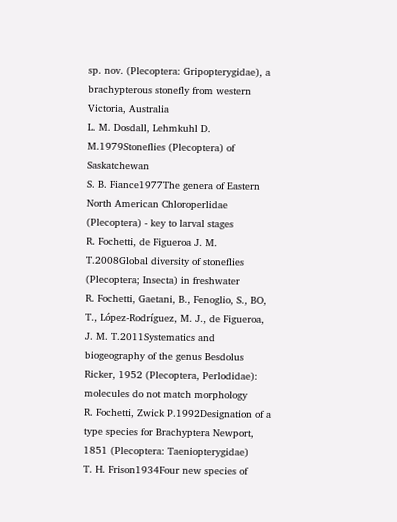sp. nov. (Plecoptera: Gripopterygidae), a brachypterous stonefly from western Victoria, Australia
L. M. Dosdall, Lehmkuhl D. M.1979Stoneflies (Plecoptera) of Saskatchewan
S. B. Fiance1977The genera of Eastern North American Chloroperlidae (Plecoptera) - key to larval stages
R. Fochetti, de Figueroa J. M. T.2008Global diversity of stoneflies (Plecoptera; Insecta) in freshwater
R. Fochetti, Gaetani, B., Fenoglio, S., BO, T., López-Rodríguez, M. J., de Figueroa, J. M. T.2011Systematics and biogeography of the genus Besdolus Ricker, 1952 (Plecoptera, Perlodidae): molecules do not match morphology
R. Fochetti, Zwick P.1992Designation of a type species for Brachyptera Newport, 1851 (Plecoptera: Taeniopterygidae)
T. H. Frison1934Four new species of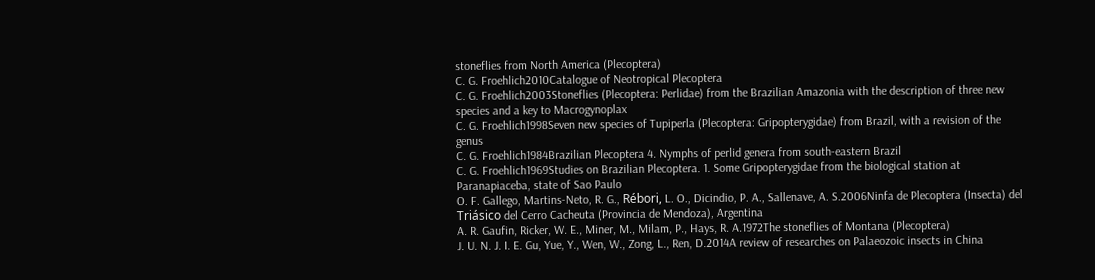stoneflies from North America (Plecoptera)
C. G. Froehlich2010Catalogue of Neotropical Plecoptera
C. G. Froehlich2003Stoneflies (Plecoptera: Perlidae) from the Brazilian Amazonia with the description of three new species and a key to Macrogynoplax
C. G. Froehlich1998Seven new species of Tupiperla (Plecoptera: Gripopterygidae) from Brazil, with a revision of the genus
C. G. Froehlich1984Brazilian Plecoptera 4. Nymphs of perlid genera from south-eastern Brazil
C. G. Froehlich1969Studies on Brazilian Plecoptera. 1. Some Gripopterygidae from the biological station at Paranapiaceba, state of Sao Paulo
O. F. Gallego, Martins-Neto, R. G., Rébori, L. O., Dicindio, P. A., Sallenave, A. S.2006Ninfa de Plecoptera (Insecta) del Triásico del Cerro Cacheuta (Provincia de Mendoza), Argentina
A. R. Gaufin, Ricker, W. E., Miner, M., Milam, P., Hays, R. A.1972The stoneflies of Montana (Plecoptera)
J. U. N. J. I. E. Gu, Yue, Y., Wen, W., Zong, L., Ren, D.2014A review of researches on Palaeozoic insects in China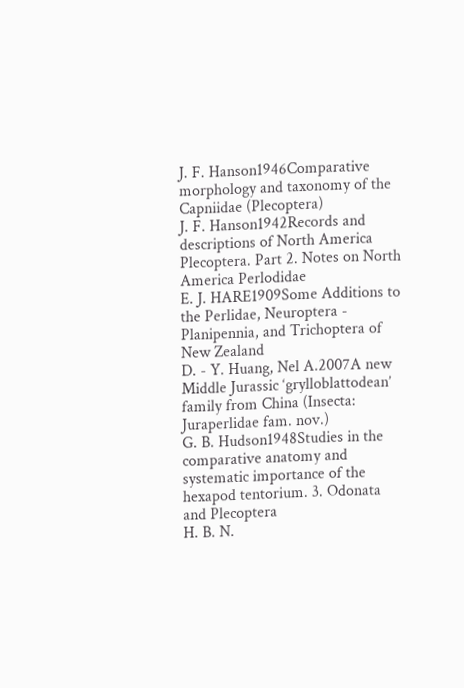J. F. Hanson1946Comparative morphology and taxonomy of the Capniidae (Plecoptera)
J. F. Hanson1942Records and descriptions of North America Plecoptera. Part 2. Notes on North America Perlodidae
E. J. HARE1909Some Additions to the Perlidae, Neuroptera - Planipennia, and Trichoptera of New Zealand
D. - Y. Huang, Nel A.2007A new Middle Jurassic ‘grylloblattodean’ family from China (Insecta: Juraperlidae fam. nov.)
G. B. Hudson1948Studies in the comparative anatomy and systematic importance of the hexapod tentorium. 3. Odonata and Plecoptera
H. B. N.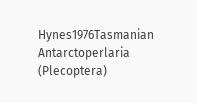Hynes1976Tasmanian Antarctoperlaria (Plecoptera)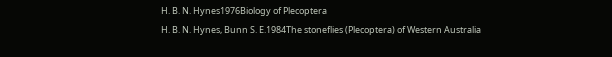H. B. N. Hynes1976Biology of Plecoptera
H. B. N. Hynes, Bunn S. E.1984The stoneflies (Plecoptera) of Western Australia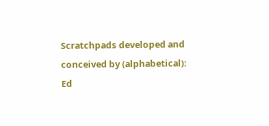Scratchpads developed and conceived by (alphabetical): Ed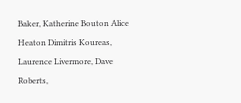Baker, Katherine Bouton Alice Heaton Dimitris Koureas, Laurence Livermore, Dave Roberts,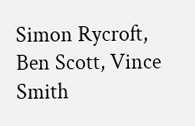Simon Rycroft, Ben Scott, Vince Smith